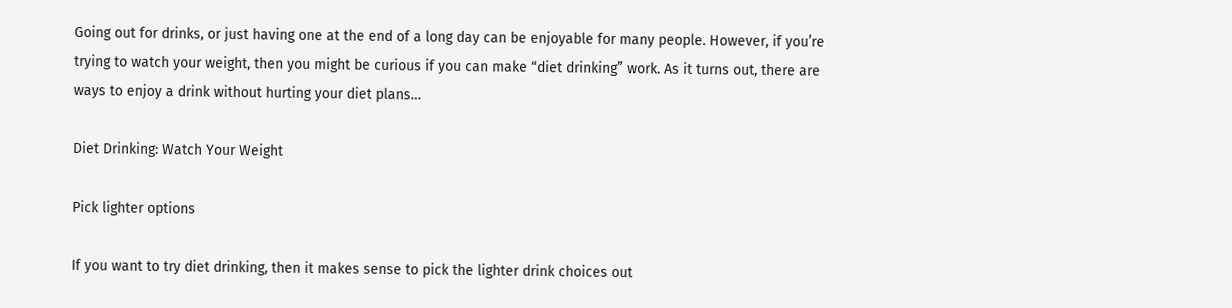Going out for drinks, or just having one at the end of a long day can be enjoyable for many people. However, if you’re trying to watch your weight, then you might be curious if you can make “diet drinking” work. As it turns out, there are ways to enjoy a drink without hurting your diet plans…

Diet Drinking: Watch Your Weight

Pick lighter options

If you want to try diet drinking, then it makes sense to pick the lighter drink choices out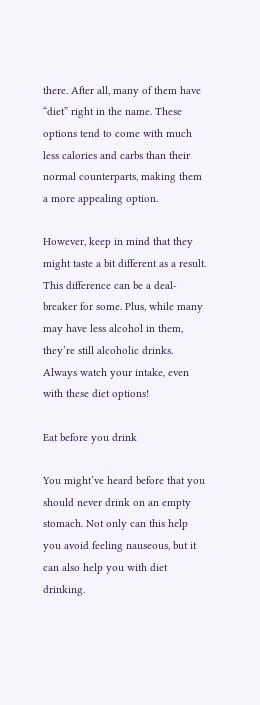there. After all, many of them have “diet” right in the name. These options tend to come with much less calories and carbs than their normal counterparts, making them a more appealing option.

However, keep in mind that they might taste a bit different as a result. This difference can be a deal-breaker for some. Plus, while many may have less alcohol in them, they’re still alcoholic drinks. Always watch your intake, even with these diet options!

Eat before you drink

You might’ve heard before that you should never drink on an empty stomach. Not only can this help you avoid feeling nauseous, but it can also help you with diet drinking.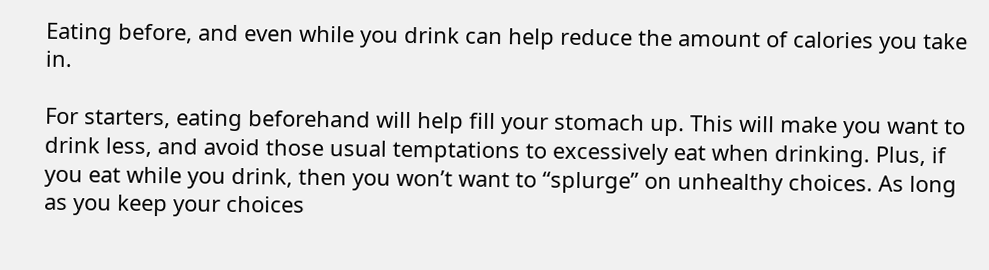Eating before, and even while you drink can help reduce the amount of calories you take in.

For starters, eating beforehand will help fill your stomach up. This will make you want to drink less, and avoid those usual temptations to excessively eat when drinking. Plus, if you eat while you drink, then you won’t want to “splurge” on unhealthy choices. As long as you keep your choices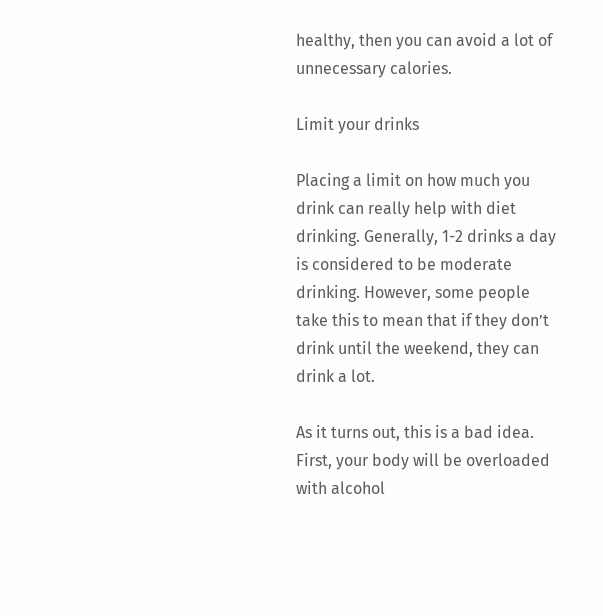healthy, then you can avoid a lot of unnecessary calories.

Limit your drinks

Placing a limit on how much you drink can really help with diet drinking. Generally, 1-2 drinks a day is considered to be moderate drinking. However, some people take this to mean that if they don’t drink until the weekend, they can drink a lot.

As it turns out, this is a bad idea. First, your body will be overloaded with alcohol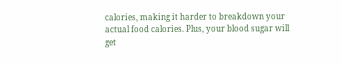calories, making it harder to breakdown your actual food calories. Plus, your blood sugar will get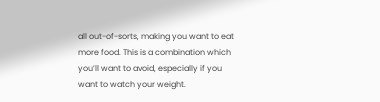all out-of-sorts, making you want to eat more food. This is a combination which you’ll want to avoid, especially if you want to watch your weight.